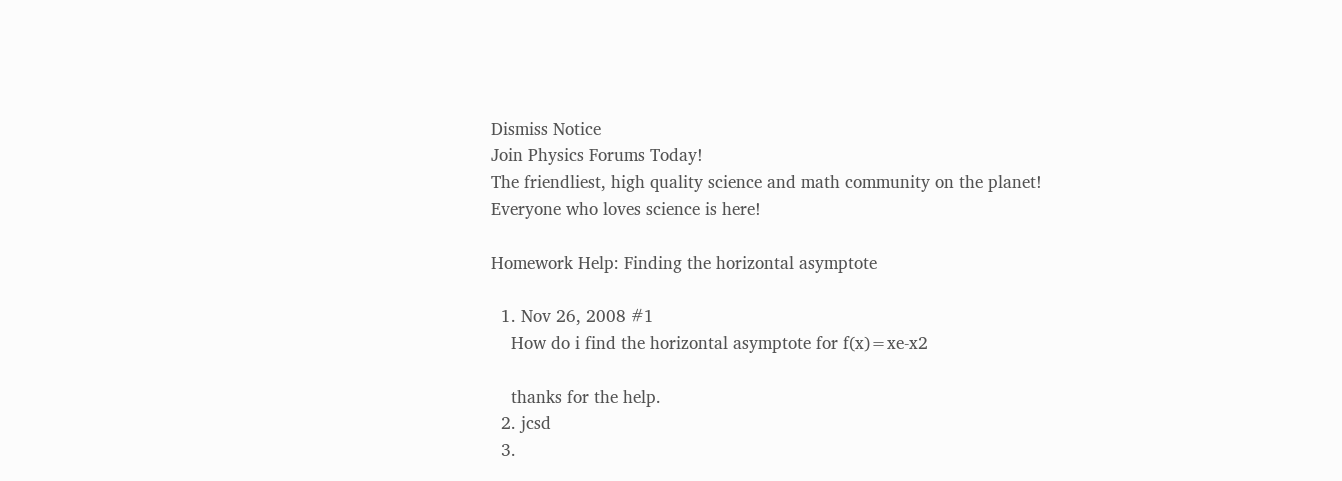Dismiss Notice
Join Physics Forums Today!
The friendliest, high quality science and math community on the planet! Everyone who loves science is here!

Homework Help: Finding the horizontal asymptote

  1. Nov 26, 2008 #1
    How do i find the horizontal asymptote for f(x)=xe-x2

    thanks for the help.
  2. jcsd
  3.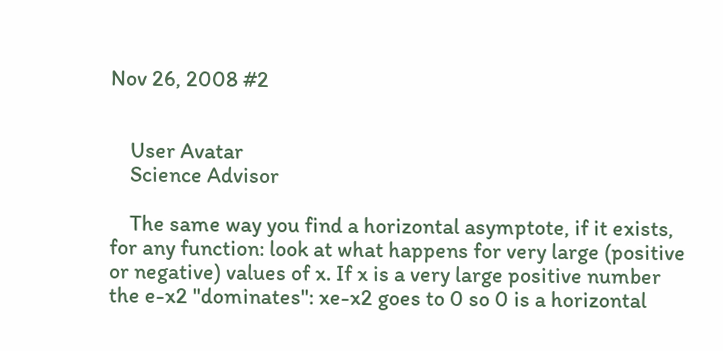Nov 26, 2008 #2


    User Avatar
    Science Advisor

    The same way you find a horizontal asymptote, if it exists, for any function: look at what happens for very large (positive or negative) values of x. If x is a very large positive number the e-x2 "dominates": xe-x2 goes to 0 so 0 is a horizontal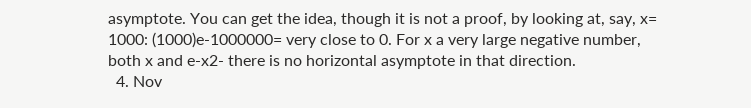asymptote. You can get the idea, though it is not a proof, by looking at, say, x= 1000: (1000)e-1000000= very close to 0. For x a very large negative number, both x and e-x2- there is no horizontal asymptote in that direction.
  4. Nov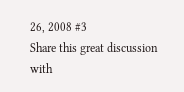26, 2008 #3
Share this great discussion with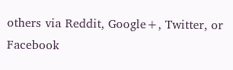others via Reddit, Google+, Twitter, or Facebook